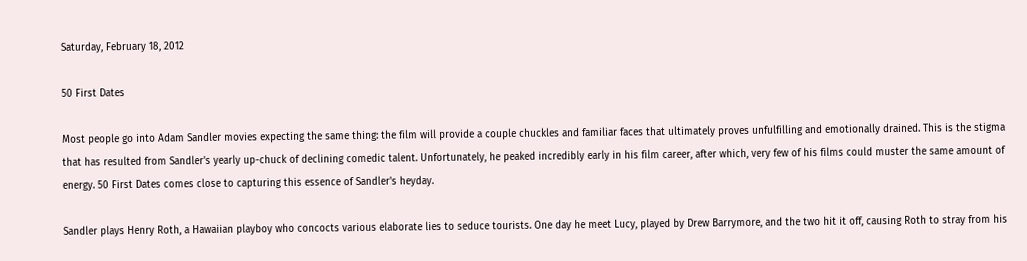Saturday, February 18, 2012

50 First Dates

Most people go into Adam Sandler movies expecting the same thing: the film will provide a couple chuckles and familiar faces that ultimately proves unfulfilling and emotionally drained. This is the stigma that has resulted from Sandler's yearly up-chuck of declining comedic talent. Unfortunately, he peaked incredibly early in his film career, after which, very few of his films could muster the same amount of energy. 50 First Dates comes close to capturing this essence of Sandler's heyday.

Sandler plays Henry Roth, a Hawaiian playboy who concocts various elaborate lies to seduce tourists. One day he meet Lucy, played by Drew Barrymore, and the two hit it off, causing Roth to stray from his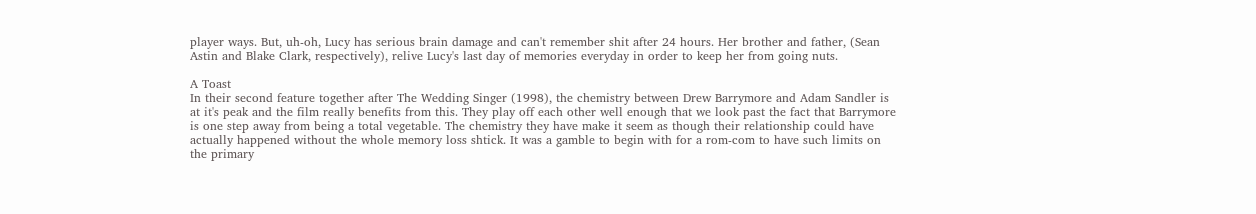player ways. But, uh-oh, Lucy has serious brain damage and can't remember shit after 24 hours. Her brother and father, (Sean Astin and Blake Clark, respectively), relive Lucy's last day of memories everyday in order to keep her from going nuts.

A Toast
In their second feature together after The Wedding Singer (1998), the chemistry between Drew Barrymore and Adam Sandler is at it's peak and the film really benefits from this. They play off each other well enough that we look past the fact that Barrymore is one step away from being a total vegetable. The chemistry they have make it seem as though their relationship could have actually happened without the whole memory loss shtick. It was a gamble to begin with for a rom-com to have such limits on the primary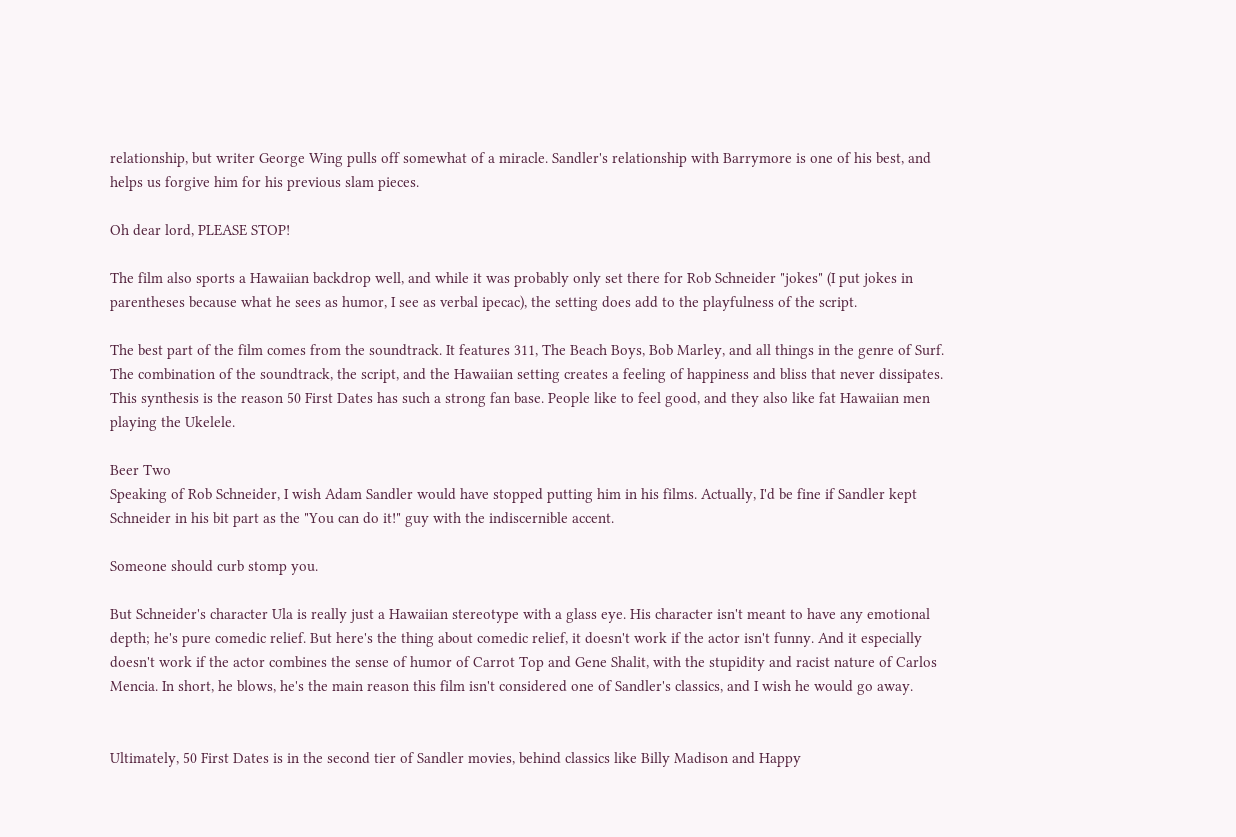relationship, but writer George Wing pulls off somewhat of a miracle. Sandler's relationship with Barrymore is one of his best, and helps us forgive him for his previous slam pieces.

Oh dear lord, PLEASE STOP!

The film also sports a Hawaiian backdrop well, and while it was probably only set there for Rob Schneider "jokes" (I put jokes in parentheses because what he sees as humor, I see as verbal ipecac), the setting does add to the playfulness of the script.

The best part of the film comes from the soundtrack. It features 311, The Beach Boys, Bob Marley, and all things in the genre of Surf. The combination of the soundtrack, the script, and the Hawaiian setting creates a feeling of happiness and bliss that never dissipates. This synthesis is the reason 50 First Dates has such a strong fan base. People like to feel good, and they also like fat Hawaiian men playing the Ukelele.

Beer Two
Speaking of Rob Schneider, I wish Adam Sandler would have stopped putting him in his films. Actually, I'd be fine if Sandler kept Schneider in his bit part as the "You can do it!" guy with the indiscernible accent.

Someone should curb stomp you.

But Schneider's character Ula is really just a Hawaiian stereotype with a glass eye. His character isn't meant to have any emotional depth; he's pure comedic relief. But here's the thing about comedic relief, it doesn't work if the actor isn't funny. And it especially doesn't work if the actor combines the sense of humor of Carrot Top and Gene Shalit, with the stupidity and racist nature of Carlos Mencia. In short, he blows, he's the main reason this film isn't considered one of Sandler's classics, and I wish he would go away.


Ultimately, 50 First Dates is in the second tier of Sandler movies, behind classics like Billy Madison and Happy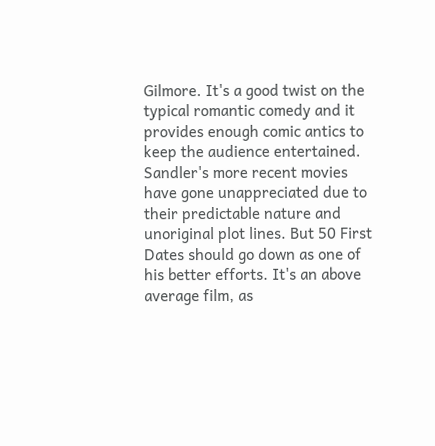Gilmore. It's a good twist on the typical romantic comedy and it provides enough comic antics to keep the audience entertained. Sandler's more recent movies have gone unappreciated due to their predictable nature and unoriginal plot lines. But 50 First Dates should go down as one of his better efforts. It's an above average film, as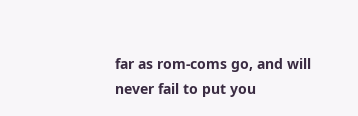far as rom-coms go, and will never fail to put you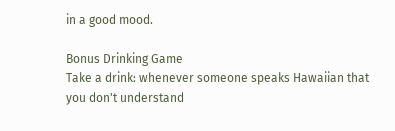in a good mood.

Bonus Drinking Game
Take a drink: whenever someone speaks Hawaiian that you don't understand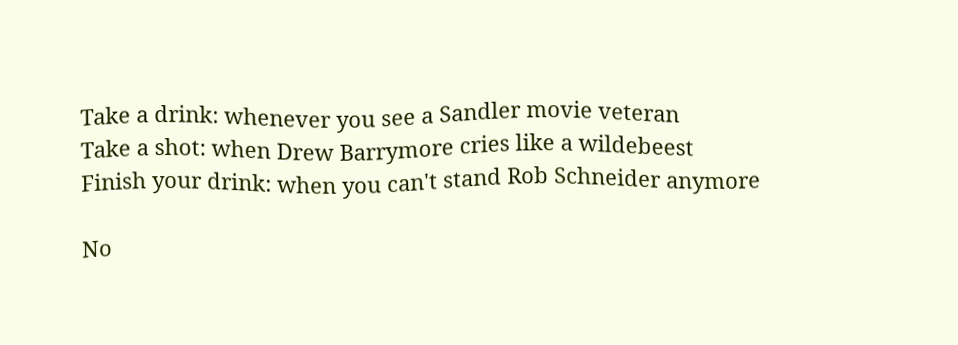Take a drink: whenever you see a Sandler movie veteran
Take a shot: when Drew Barrymore cries like a wildebeest
Finish your drink: when you can't stand Rob Schneider anymore

No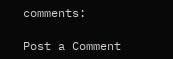comments:

Post a Comment